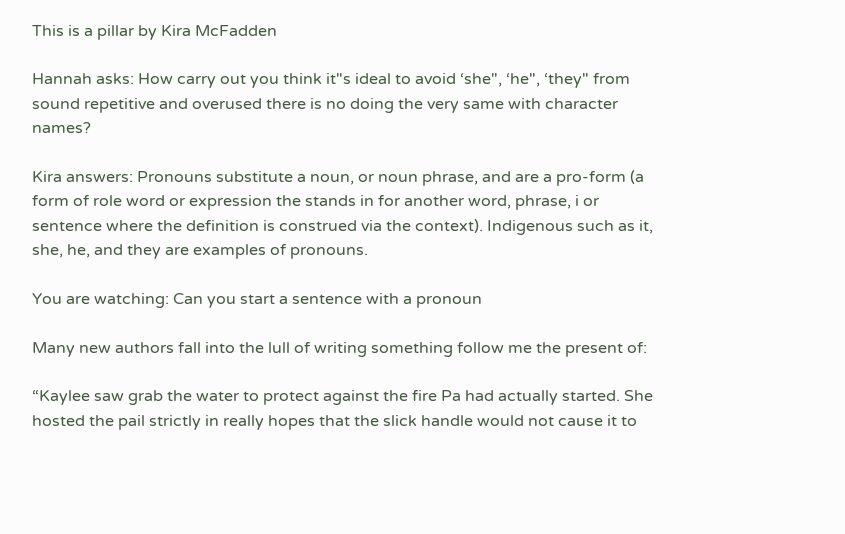This is a pillar by Kira McFadden

Hannah asks: How carry out you think it"s ideal to avoid ‘she", ‘he", ‘they" from sound repetitive and overused there is no doing the very same with character names?

Kira answers: Pronouns substitute a noun, or noun phrase, and are a pro-form (a form of role word or expression the stands in for another word, phrase, i or sentence where the definition is construed via the context). Indigenous such as it, she, he, and they are examples of pronouns.

You are watching: Can you start a sentence with a pronoun

Many new authors fall into the lull of writing something follow me the present of:

“Kaylee saw grab the water to protect against the fire Pa had actually started. She hosted the pail strictly in really hopes that the slick handle would not cause it to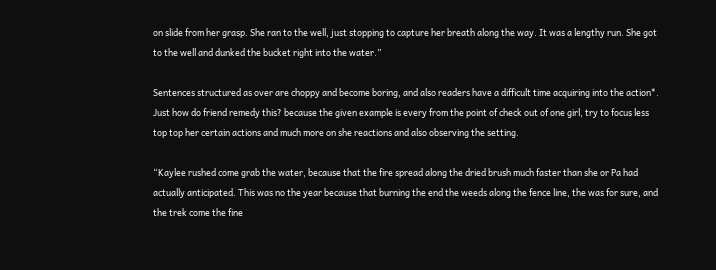on slide from her grasp. She ran to the well, just stopping to capture her breath along the way. It was a lengthy run. She got to the well and dunked the bucket right into the water.”

Sentences structured as over are choppy and become boring, and also readers have a difficult time acquiring into the action*. Just how do friend remedy this? because the given example is every from the point of check out of one girl, try to focus less top top her certain actions and much more on she reactions and also observing the setting.

“Kaylee rushed come grab the water, because that the fire spread along the dried brush much faster than she or Pa had actually anticipated. This was no the year because that burning the end the weeds along the fence line, the was for sure, and the trek come the fine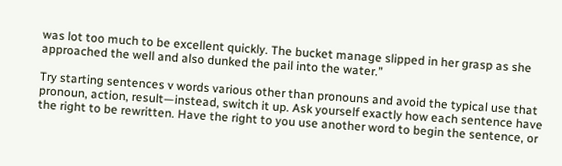was lot too much to be excellent quickly. The bucket manage slipped in her grasp as she approached the well and also dunked the pail into the water.”

Try starting sentences v words various other than pronouns and avoid the typical use that pronoun, action, result—instead, switch it up. Ask yourself exactly how each sentence have the right to be rewritten. Have the right to you use another word to begin the sentence, or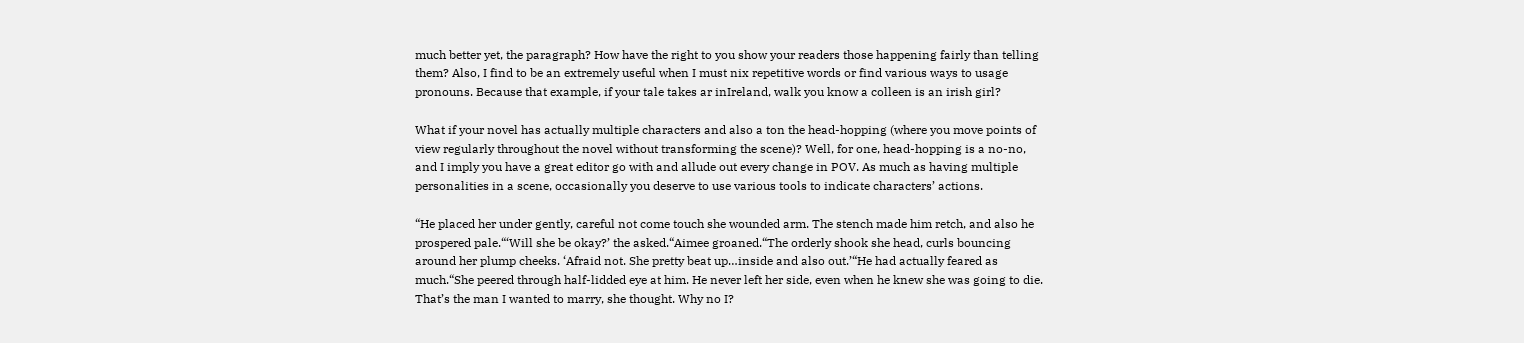much better yet, the paragraph? How have the right to you show your readers those happening fairly than telling them? Also, I find to be an extremely useful when I must nix repetitive words or find various ways to usage pronouns. Because that example, if your tale takes ar inIreland, walk you know a colleen is an irish girl?

What if your novel has actually multiple characters and also a ton the head-hopping (where you move points of view regularly throughout the novel without transforming the scene)? Well, for one, head-hopping is a no-no, and I imply you have a great editor go with and allude out every change in POV. As much as having multiple personalities in a scene, occasionally you deserve to use various tools to indicate characters’ actions.

“He placed her under gently, careful not come touch she wounded arm. The stench made him retch, and also he prospered pale.“‘Will she be okay?’ the asked.“Aimee groaned.“The orderly shook she head, curls bouncing around her plump cheeks. ‘Afraid not. She pretty beat up…inside and also out.’“He had actually feared as much.“She peered through half-lidded eye at him. He never left her side, even when he knew she was going to die. That’s the man I wanted to marry, she thought. Why no I?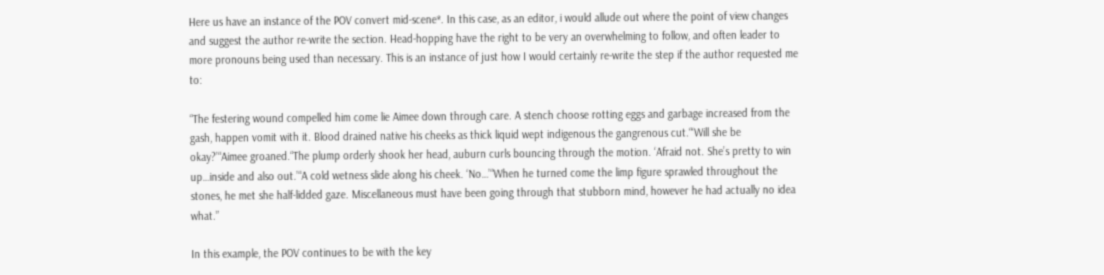Here us have an instance of the POV convert mid-scene*. In this case, as an editor, i would allude out where the point of view changes and suggest the author re-write the section. Head-hopping have the right to be very an overwhelming to follow, and often leader to more pronouns being used than necessary. This is an instance of just how I would certainly re-write the step if the author requested me to:

“The festering wound compelled him come lie Aimee down through care. A stench choose rotting eggs and garbage increased from the gash, happen vomit with it. Blood drained native his cheeks as thick liquid wept indigenous the gangrenous cut.“‘Will she be okay?’“Aimee groaned.“The plump orderly shook her head, auburn curls bouncing through the motion. ‘Afraid not. She’s pretty to win up…inside and also out.’“A cold wetness slide along his cheek. ‘No…’“When he turned come the limp figure sprawled throughout the stones, he met she half-lidded gaze. Miscellaneous must have been going through that stubborn mind, however he had actually no idea what.”

In this example, the POV continues to be with the key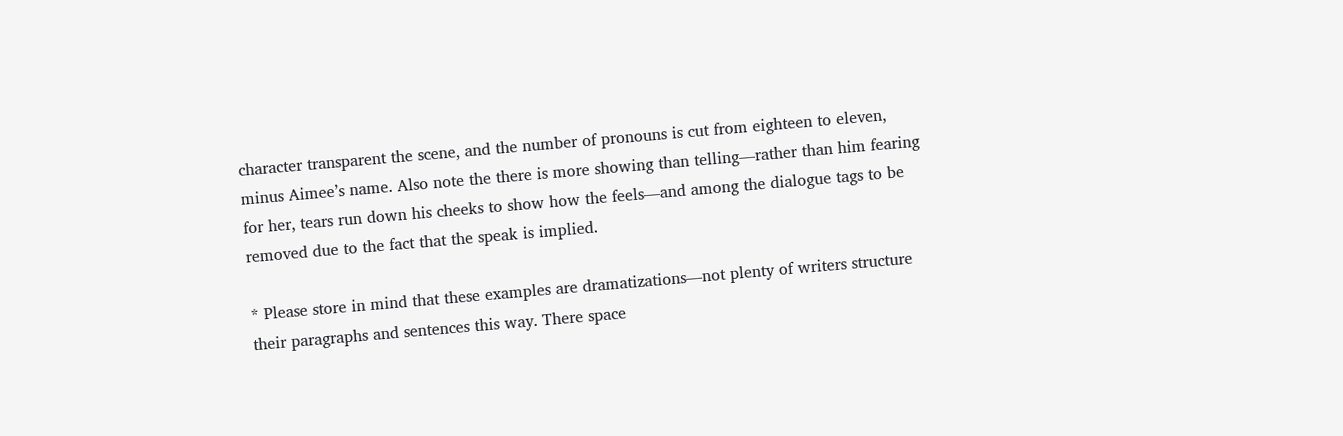character transparent the scene, and the number of pronouns is cut from eighteen to eleven, minus Aimee’s name. Also note the there is more showing than telling—rather than him fearing for her, tears run down his cheeks to show how the feels—and among the dialogue tags to be removed due to the fact that the speak is implied.

* Please store in mind that these examples are dramatizations—not plenty of writers structure their paragraphs and sentences this way. There space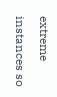extreme instances so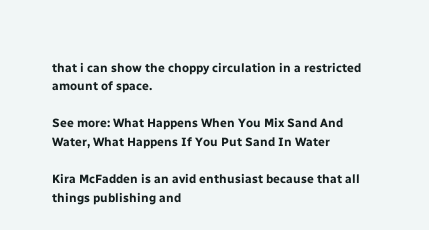that i can show the choppy circulation in a restricted amount of space.

See more: What Happens When You Mix Sand And Water, What Happens If You Put Sand In Water

Kira McFadden is an avid enthusiast because that all things publishing and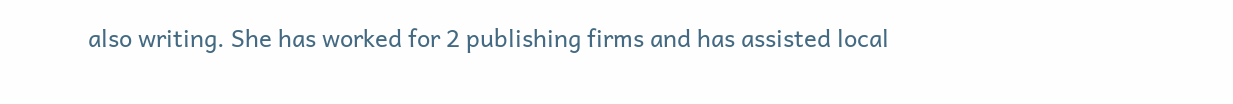also writing. She has worked for 2 publishing firms and has assisted local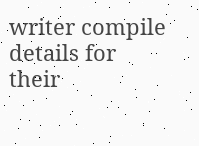writer compile details for their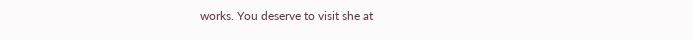works. You deserve to visit she at